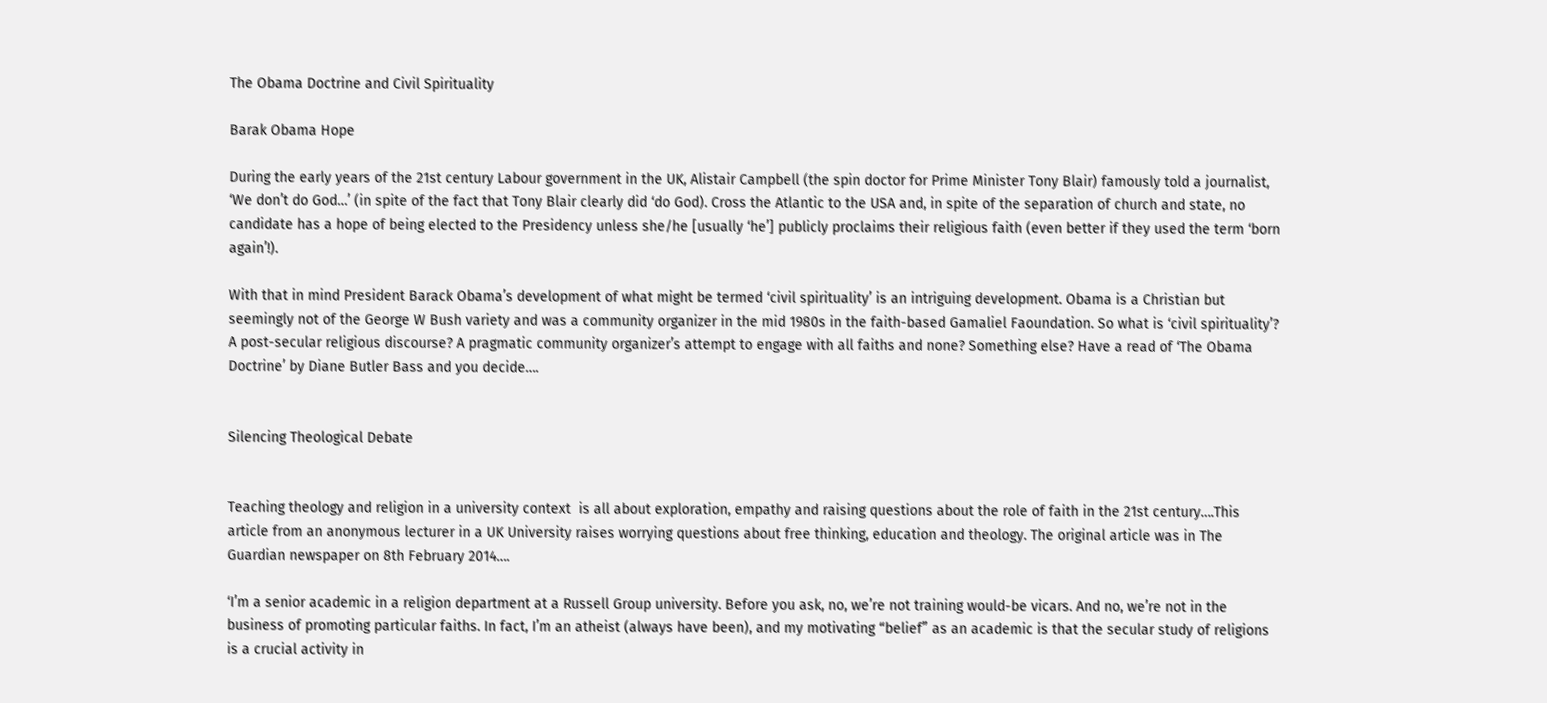The Obama Doctrine and Civil Spirituality

Barak Obama Hope

During the early years of the 21st century Labour government in the UK, Alistair Campbell (the spin doctor for Prime Minister Tony Blair) famously told a journalist, ‘We don’t do God…’ (in spite of the fact that Tony Blair clearly did ‘do God). Cross the Atlantic to the USA and, in spite of the separation of church and state, no candidate has a hope of being elected to the Presidency unless she/he [usually ‘he’] publicly proclaims their religious faith (even better if they used the term ‘born again’!).

With that in mind President Barack Obama’s development of what might be termed ‘civil spirituality’ is an intriguing development. Obama is a Christian but seemingly not of the George W Bush variety and was a community organizer in the mid 1980s in the faith-based Gamaliel Faoundation. So what is ‘civil spirituality’? A post-secular religious discourse? A pragmatic community organizer’s attempt to engage with all faiths and none? Something else? Have a read of ‘The Obama Doctrine’ by Diane Butler Bass and you decide….


Silencing Theological Debate


Teaching theology and religion in a university context  is all about exploration, empathy and raising questions about the role of faith in the 21st century….This article from an anonymous lecturer in a UK University raises worrying questions about free thinking, education and theology. The original article was in The Guardian newspaper on 8th February 2014….

‘I’m a senior academic in a religion department at a Russell Group university. Before you ask, no, we’re not training would-be vicars. And no, we’re not in the business of promoting particular faiths. In fact, I’m an atheist (always have been), and my motivating “belief” as an academic is that the secular study of religions is a crucial activity in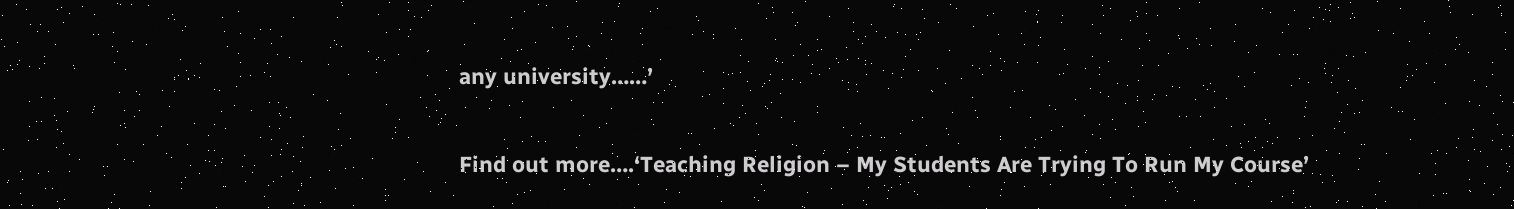any university……’

Find out more….‘Teaching Religion – My Students Are Trying To Run My Course’